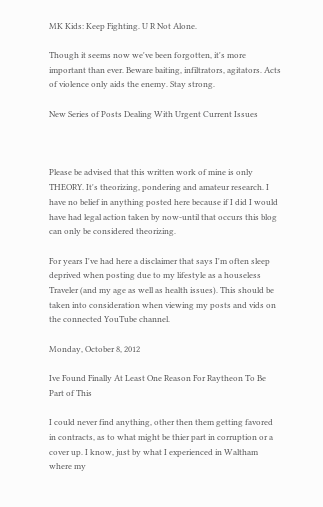MK Kids: Keep Fighting. U R Not Alone.

Though it seems now we've been forgotten, it's more important than ever. Beware baiting, infiltrators, agitators. Acts of violence only aids the enemy. Stay strong.

New Series of Posts Dealing With Urgent Current Issues



Please be advised that this written work of mine is only THEORY. It's theorizing, pondering and amateur research. I have no belief in anything posted here because if I did I would have had legal action taken by now-until that occurs this blog can only be considered theorizing.

For years I've had here a disclaimer that says I'm often sleep deprived when posting due to my lifestyle as a houseless Traveler (and my age as well as health issues). This should be taken into consideration when viewing my posts and vids on the connected YouTube channel.

Monday, October 8, 2012

Ive Found Finally At Least One Reason For Raytheon To Be Part of This

I could never find anything, other then them getting favored in contracts, as to what might be thier part in corruption or a cover up. I know, just by what I experienced in Waltham where my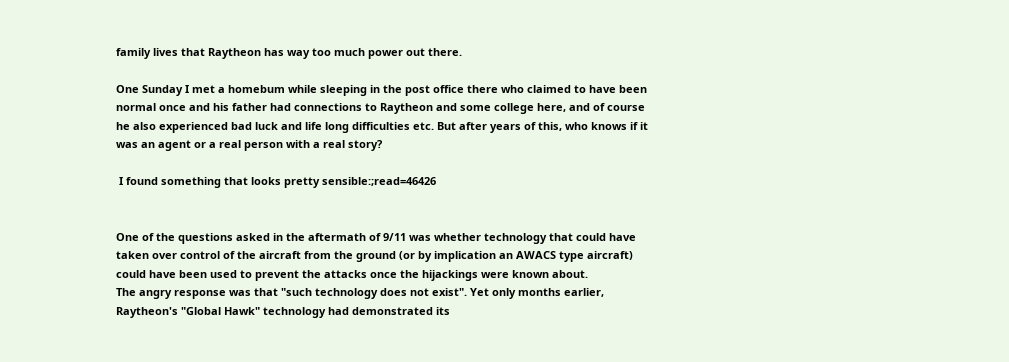family lives that Raytheon has way too much power out there.

One Sunday I met a homebum while sleeping in the post office there who claimed to have been normal once and his father had connections to Raytheon and some college here, and of course he also experienced bad luck and life long difficulties etc. But after years of this, who knows if it was an agent or a real person with a real story?

 I found something that looks pretty sensible:;read=46426


One of the questions asked in the aftermath of 9/11 was whether technology that could have taken over control of the aircraft from the ground (or by implication an AWACS type aircraft) could have been used to prevent the attacks once the hijackings were known about.
The angry response was that "such technology does not exist". Yet only months earlier, Raytheon's "Global Hawk" technology had demonstrated its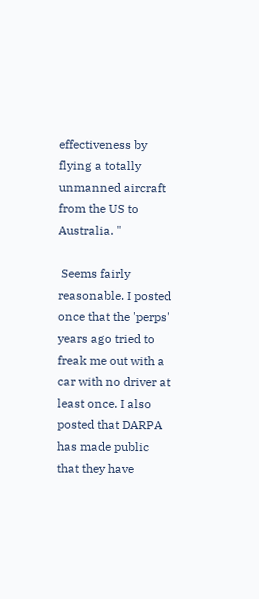effectiveness by flying a totally unmanned aircraft from the US to Australia. "

 Seems fairly reasonable. I posted once that the 'perps' years ago tried to freak me out with a car with no driver at least once. I also posted that DARPA has made public that they have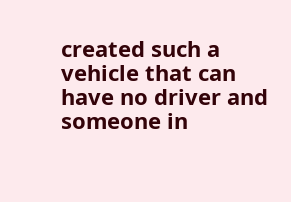created such a vehicle that can have no driver and someone in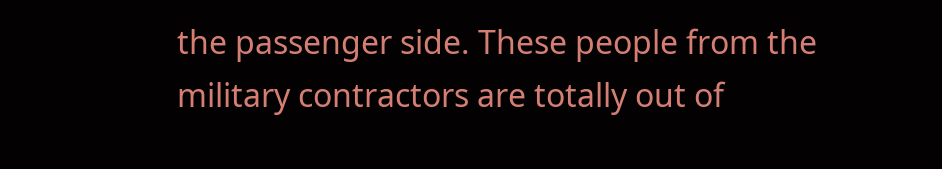the passenger side. These people from the military contractors are totally out of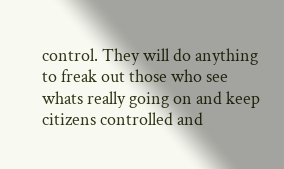control. They will do anything to freak out those who see whats really going on and keep citizens controlled and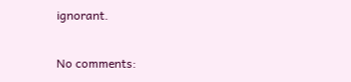ignorant.

No comments: